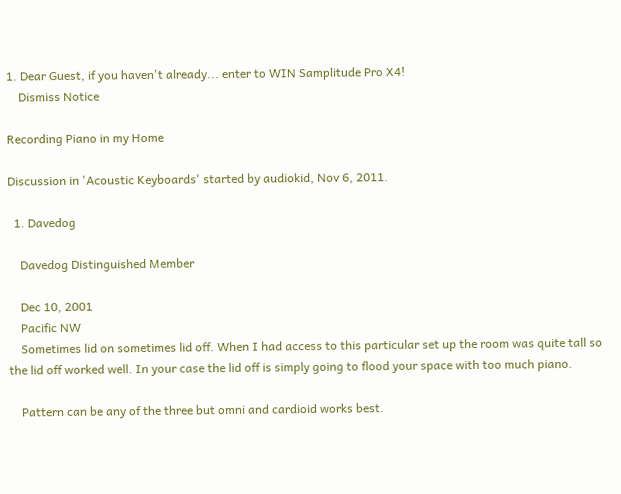1. Dear Guest, if you haven't already... enter to WIN Samplitude Pro X4!
    Dismiss Notice

Recording Piano in my Home

Discussion in 'Acoustic Keyboards' started by audiokid, Nov 6, 2011.

  1. Davedog

    Davedog Distinguished Member

    Dec 10, 2001
    Pacific NW
    Sometimes lid on sometimes lid off. When I had access to this particular set up the room was quite tall so the lid off worked well. In your case the lid off is simply going to flood your space with too much piano.

    Pattern can be any of the three but omni and cardioid works best.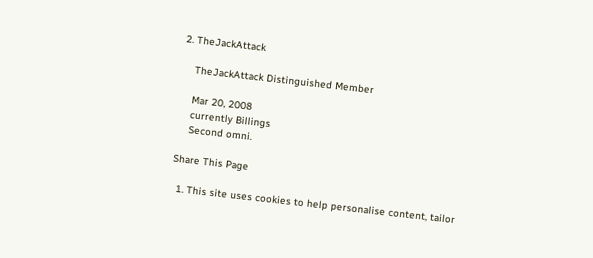2. TheJackAttack

    TheJackAttack Distinguished Member

    Mar 20, 2008
    currently Billings
    Second omni.

Share This Page

  1. This site uses cookies to help personalise content, tailor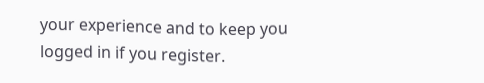your experience and to keep you logged in if you register.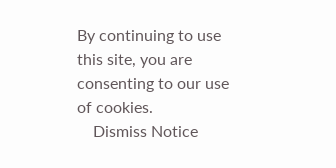By continuing to use this site, you are consenting to our use of cookies.
    Dismiss Notice